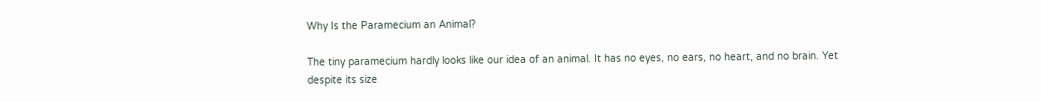Why Is the Paramecium an Animal?

The tiny paramecium hardly looks like our idea of an animal. It has no eyes, no ears, no heart, and no brain. Yet despite its size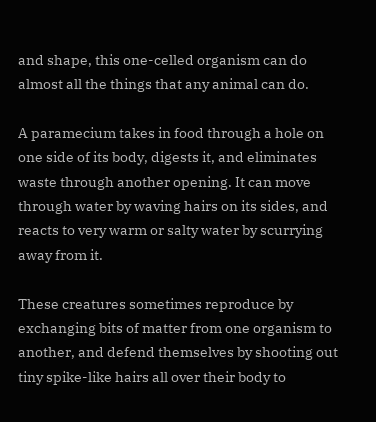and shape, this one-celled organism can do almost all the things that any animal can do.

A paramecium takes in food through a hole on one side of its body, digests it, and eliminates waste through another opening. It can move through water by waving hairs on its sides, and reacts to very warm or salty water by scurrying away from it.

These creatures sometimes reproduce by exchanging bits of matter from one organism to another, and defend themselves by shooting out tiny spike-like hairs all over their body to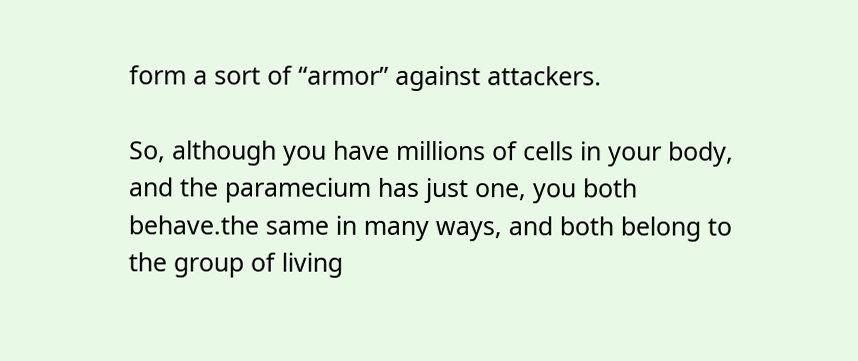form a sort of “armor” against attackers.

So, although you have millions of cells in your body, and the paramecium has just one, you both behave.the same in many ways, and both belong to the group of living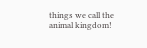things we call the animal kingdom!